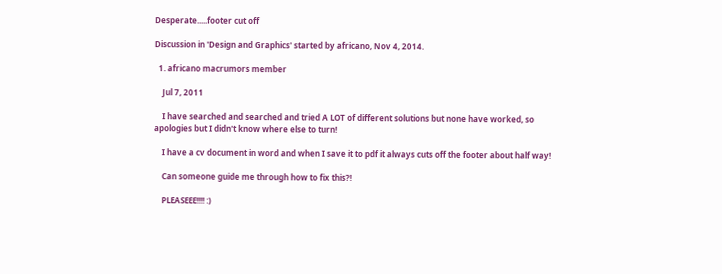Desperate.....footer cut off

Discussion in 'Design and Graphics' started by africano, Nov 4, 2014.

  1. africano macrumors member

    Jul 7, 2011

    I have searched and searched and tried A LOT of different solutions but none have worked, so apologies but I didn't know where else to turn!

    I have a cv document in word and when I save it to pdf it always cuts off the footer about half way!

    Can someone guide me through how to fix this?!

    PLEASEEE!!!! :)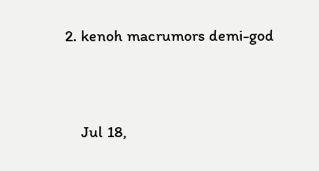2. kenoh macrumors demi-god


    Jul 18,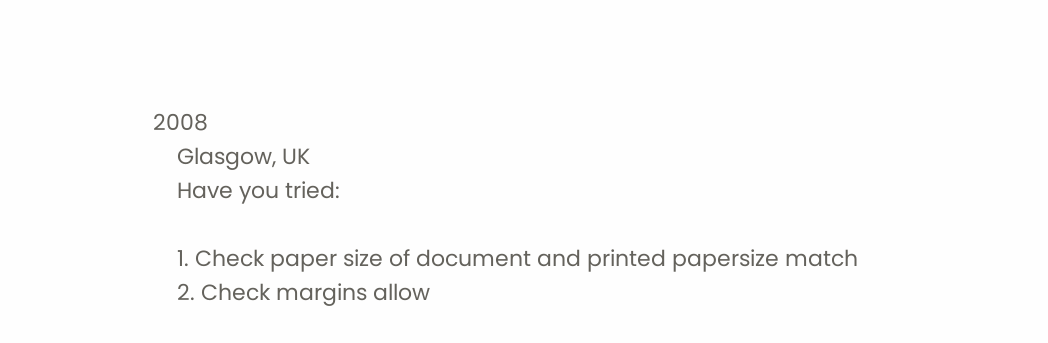2008
    Glasgow, UK
    Have you tried:

    1. Check paper size of document and printed papersize match
    2. Check margins allow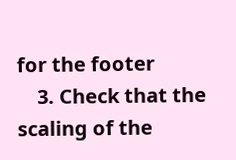for the footer
    3. Check that the scaling of the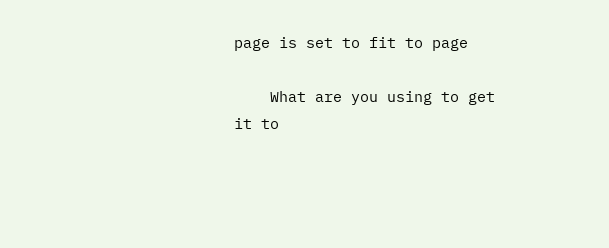page is set to fit to page

    What are you using to get it to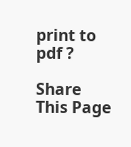print to pdf ?

Share This Page